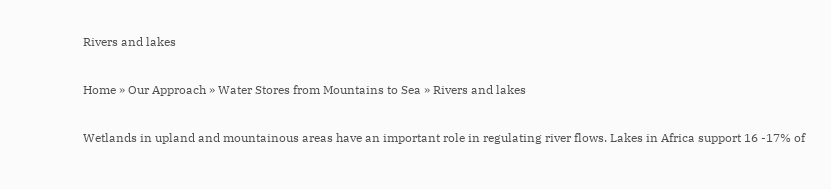Rivers and lakes

Home » Our Approach » Water Stores from Mountains to Sea » Rivers and lakes

Wetlands in upland and mountainous areas have an important role in regulating river flows. Lakes in Africa support 16 -17% of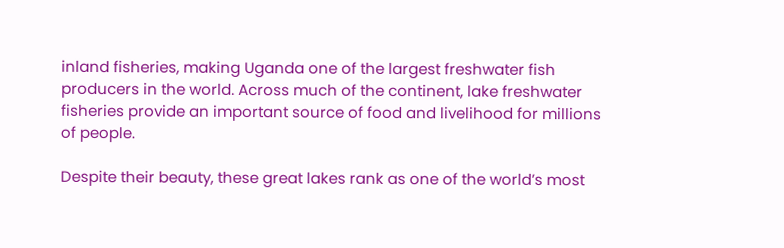inland fisheries, making Uganda one of the largest freshwater fish producers in the world. Across much of the continent, lake freshwater fisheries provide an important source of food and livelihood for millions of people.

Despite their beauty, these great lakes rank as one of the world’s most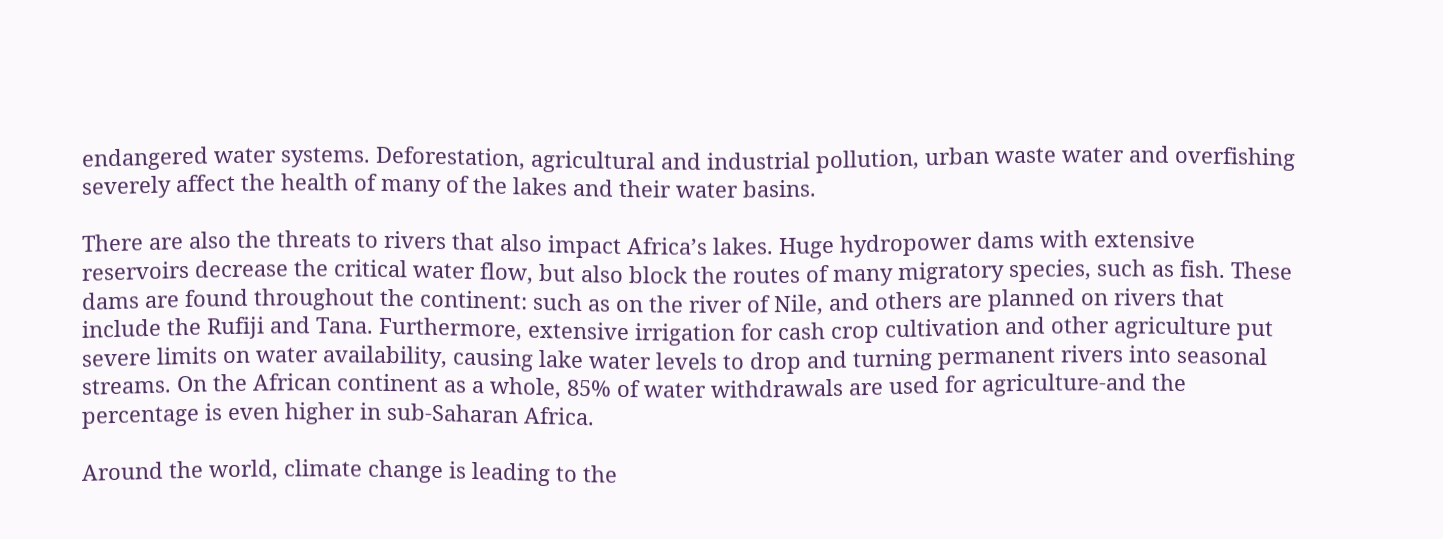endangered water systems. Deforestation, agricultural and industrial pollution, urban waste water and overfishing severely affect the health of many of the lakes and their water basins.

There are also the threats to rivers that also impact Africa’s lakes. Huge hydropower dams with extensive reservoirs decrease the critical water flow, but also block the routes of many migratory species, such as fish. These dams are found throughout the continent: such as on the river of Nile, and others are planned on rivers that include the Rufiji and Tana. Furthermore, extensive irrigation for cash crop cultivation and other agriculture put severe limits on water availability, causing lake water levels to drop and turning permanent rivers into seasonal streams. On the African continent as a whole, 85% of water withdrawals are used for agriculture-and the percentage is even higher in sub-Saharan Africa.

Around the world, climate change is leading to the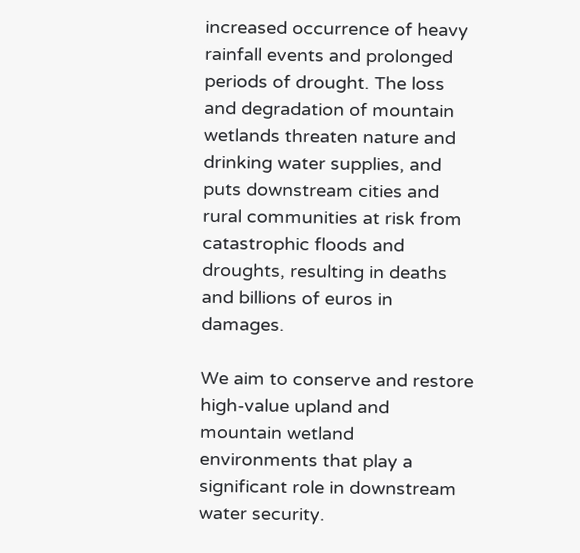increased occurrence of heavy rainfall events and prolonged periods of drought. The loss and degradation of mountain wetlands threaten nature and drinking water supplies, and puts downstream cities and rural communities at risk from catastrophic floods and droughts, resulting in deaths and billions of euros in damages.

We aim to conserve and restore high-value upland and mountain wetland environments that play a significant role in downstream water security.